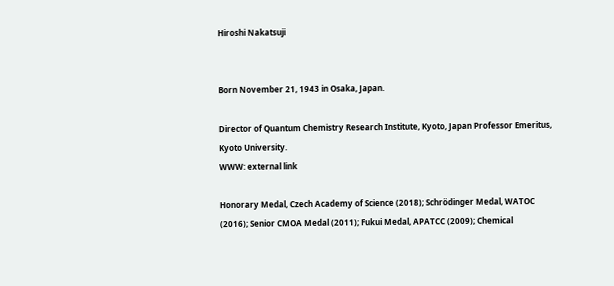Hiroshi Nakatsuji


Born November 21, 1943 in Osaka, Japan.

Director of Quantum Chemistry Research Institute, Kyoto, Japan Professor Emeritus, Kyoto University.
WWW: external link

Honorary Medal, Czech Academy of Science (2018); Schrödinger Medal, WATOC (2016); Senior CMOA Medal (2011); Fukui Medal, APATCC (2009); Chemical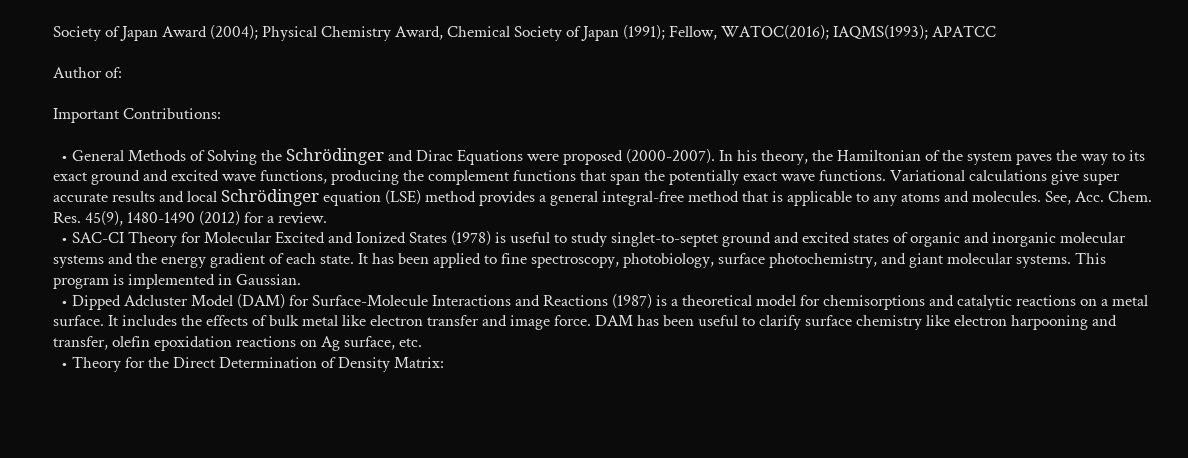Society of Japan Award (2004); Physical Chemistry Award, Chemical Society of Japan (1991); Fellow, WATOC(2016); IAQMS(1993); APATCC

Author of:

Important Contributions:

  • General Methods of Solving the Schrödinger and Dirac Equations were proposed (2000-2007). In his theory, the Hamiltonian of the system paves the way to its exact ground and excited wave functions, producing the complement functions that span the potentially exact wave functions. Variational calculations give super accurate results and local Schrödinger equation (LSE) method provides a general integral-free method that is applicable to any atoms and molecules. See, Acc. Chem. Res. 45(9), 1480-1490 (2012) for a review.
  • SAC-CI Theory for Molecular Excited and Ionized States (1978) is useful to study singlet-to-septet ground and excited states of organic and inorganic molecular systems and the energy gradient of each state. It has been applied to fine spectroscopy, photobiology, surface photochemistry, and giant molecular systems. This program is implemented in Gaussian.
  • Dipped Adcluster Model (DAM) for Surface-Molecule Interactions and Reactions (1987) is a theoretical model for chemisorptions and catalytic reactions on a metal surface. It includes the effects of bulk metal like electron transfer and image force. DAM has been useful to clarify surface chemistry like electron harpooning and transfer, olefin epoxidation reactions on Ag surface, etc.
  • Theory for the Direct Determination of Density Matrix: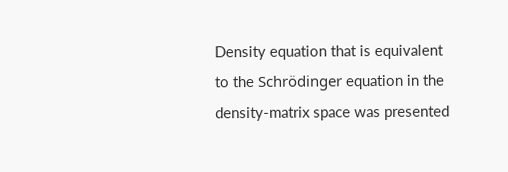Density equation that is equivalent to the Schrödinger equation in the density-matrix space was presented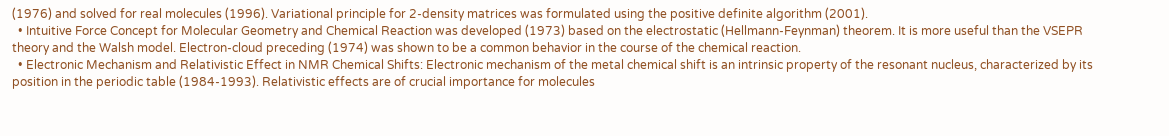(1976) and solved for real molecules (1996). Variational principle for 2-density matrices was formulated using the positive definite algorithm (2001).
  • Intuitive Force Concept for Molecular Geometry and Chemical Reaction was developed (1973) based on the electrostatic (Hellmann-Feynman) theorem. It is more useful than the VSEPR theory and the Walsh model. Electron-cloud preceding (1974) was shown to be a common behavior in the course of the chemical reaction.
  • Electronic Mechanism and Relativistic Effect in NMR Chemical Shifts: Electronic mechanism of the metal chemical shift is an intrinsic property of the resonant nucleus, characterized by its position in the periodic table (1984-1993). Relativistic effects are of crucial importance for molecules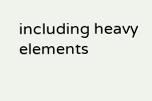including heavy elements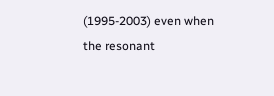(1995-2003) even when the resonant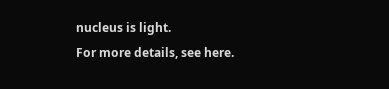nucleus is light.
For more details, see here.